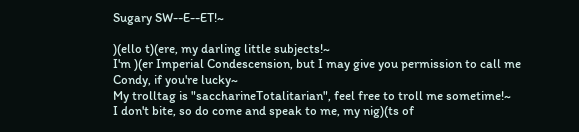Sugary SW--E--ET!~

)(ello t)(ere, my darling little subjects!~
I'm )(er Imperial Condescension, but I may give you permission to call me Condy, if you're lucky~
My trolltag is "saccharineTotalitarian", feel free to troll me sometime!~
I don't bite, so do come and speak to me, my nig)(ts of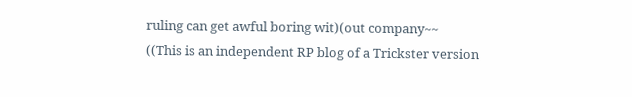ruling can get awful boring wit)(out company~~
((This is an independent RP blog of a Trickster version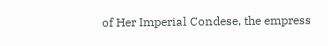of Her Imperial Condese, the empress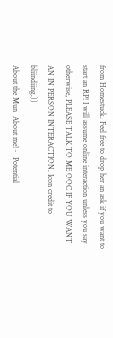from Homestuck. Feel free to drop her an ask if you want to start an RP! I will assume online interaction unless you say otherwise, PLEASE TALK TO ME OOC IF YOU WANT AN IN PERSON INTERACTION. Icon credit to bliindiing.))
About the Mun  About me!~  Potential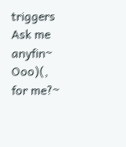triggers   Ask me anyfin~   Ooo)(, for me?~